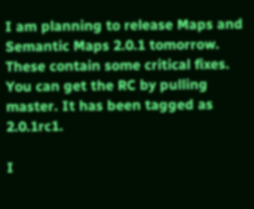I am planning to release Maps and Semantic Maps 2.0.1 tomorrow. These contain some critical fixes. You can get the RC by pulling master. It has been tagged as 2.0.1rc1.

I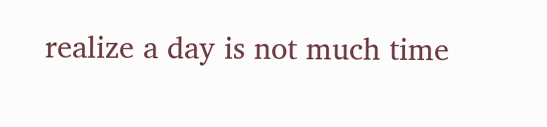realize a day is not much time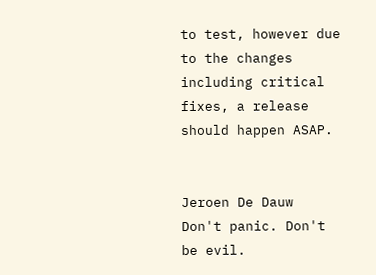to test, however due to the changes including critical fixes, a release should happen ASAP.


Jeroen De Dauw
Don't panic. Don't be evil.